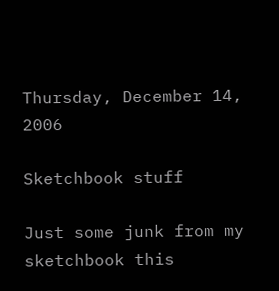Thursday, December 14, 2006

Sketchbook stuff

Just some junk from my sketchbook this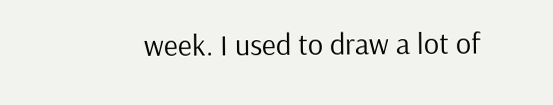week. I used to draw a lot of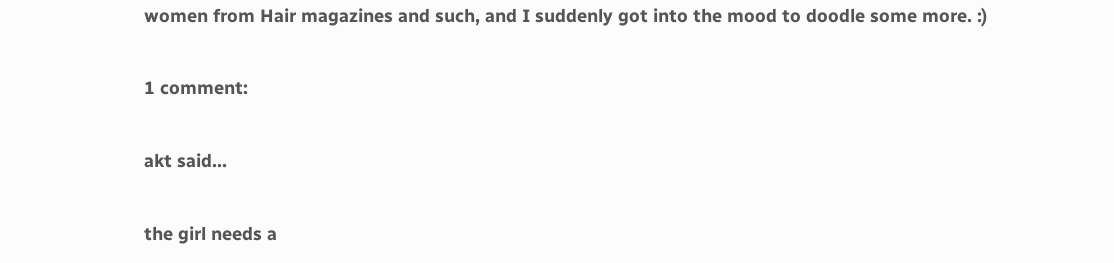women from Hair magazines and such, and I suddenly got into the mood to doodle some more. :)

1 comment:

akt said...

the girl needs a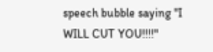speech bubble saying "I WILL CUT YOU!!!!"